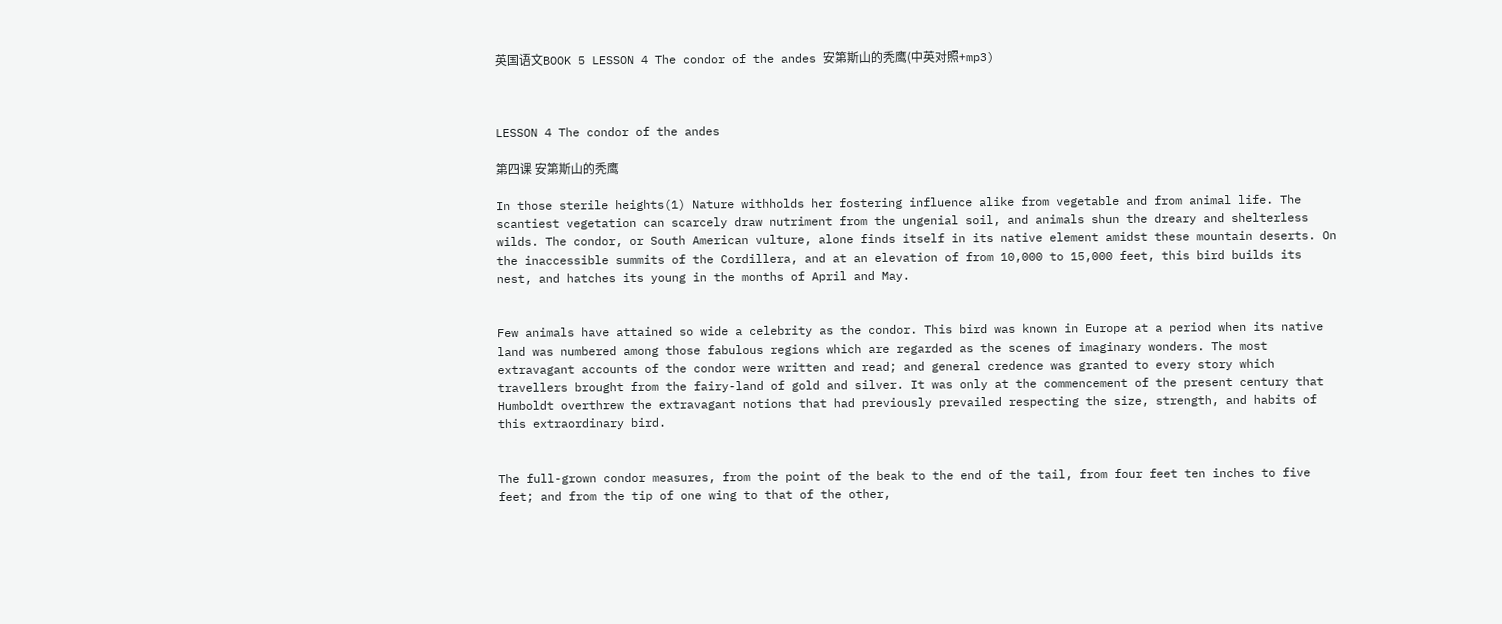英国语文BOOK 5 LESSON 4 The condor of the andes 安第斯山的秃鹰(中英对照+mp3)



LESSON 4 The condor of the andes

第四课 安第斯山的秃鹰

In those sterile heights(1) Nature withholds her fostering influence alike from vegetable and from animal life. The scantiest vegetation can scarcely draw nutriment from the ungenial soil, and animals shun the dreary and shelterless wilds. The condor, or South American vulture, alone finds itself in its native element amidst these mountain deserts. On the inaccessible summits of the Cordillera, and at an elevation of from 10,000 to 15,000 feet, this bird builds its nest, and hatches its young in the months of April and May.


Few animals have attained so wide a celebrity as the condor. This bird was known in Europe at a period when its native land was numbered among those fabulous regions which are regarded as the scenes of imaginary wonders. The most extravagant accounts of the condor were written and read; and general credence was granted to every story which travellers brought from the fairy-land of gold and silver. It was only at the commencement of the present century that Humboldt overthrew the extravagant notions that had previously prevailed respecting the size, strength, and habits of this extraordinary bird.


The full-grown condor measures, from the point of the beak to the end of the tail, from four feet ten inches to five feet; and from the tip of one wing to that of the other,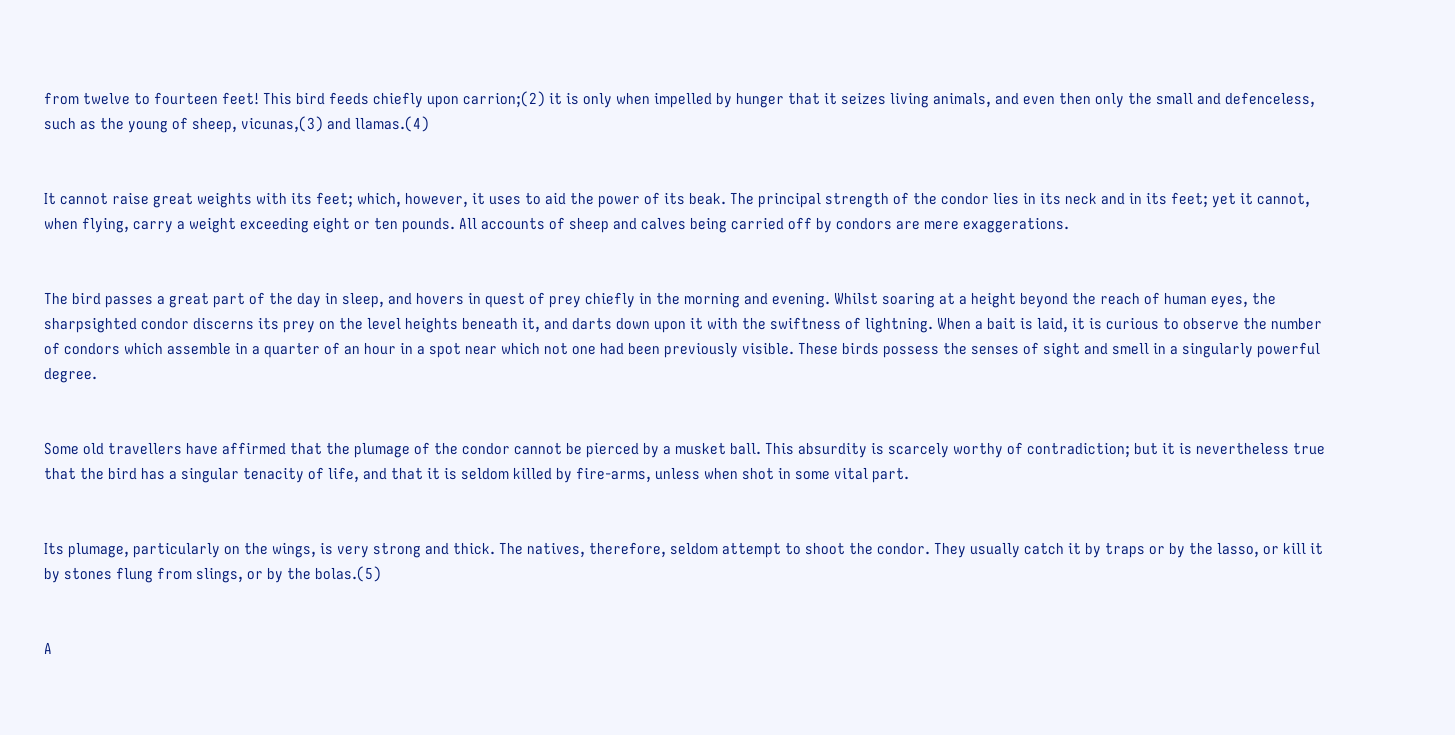from twelve to fourteen feet! This bird feeds chiefly upon carrion;(2) it is only when impelled by hunger that it seizes living animals, and even then only the small and defenceless, such as the young of sheep, vicunas,(3) and llamas.(4)


It cannot raise great weights with its feet; which, however, it uses to aid the power of its beak. The principal strength of the condor lies in its neck and in its feet; yet it cannot, when flying, carry a weight exceeding eight or ten pounds. All accounts of sheep and calves being carried off by condors are mere exaggerations.


The bird passes a great part of the day in sleep, and hovers in quest of prey chiefly in the morning and evening. Whilst soaring at a height beyond the reach of human eyes, the sharpsighted condor discerns its prey on the level heights beneath it, and darts down upon it with the swiftness of lightning. When a bait is laid, it is curious to observe the number of condors which assemble in a quarter of an hour in a spot near which not one had been previously visible. These birds possess the senses of sight and smell in a singularly powerful degree.


Some old travellers have affirmed that the plumage of the condor cannot be pierced by a musket ball. This absurdity is scarcely worthy of contradiction; but it is nevertheless true that the bird has a singular tenacity of life, and that it is seldom killed by fire-arms, unless when shot in some vital part.


Its plumage, particularly on the wings, is very strong and thick. The natives, therefore, seldom attempt to shoot the condor. They usually catch it by traps or by the lasso, or kill it by stones flung from slings, or by the bolas.(5)


A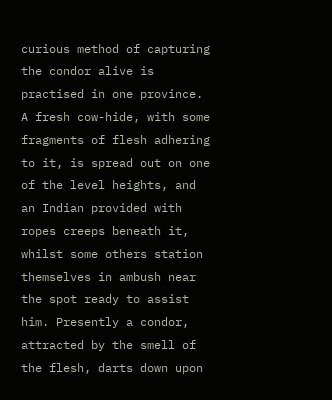curious method of capturing the condor alive is practised in one province. A fresh cow-hide, with some fragments of flesh adhering to it, is spread out on one of the level heights, and an Indian provided with ropes creeps beneath it, whilst some others station themselves in ambush near the spot ready to assist him. Presently a condor, attracted by the smell of the flesh, darts down upon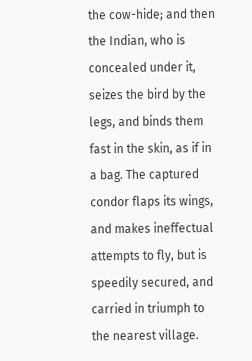the cow-hide; and then the Indian, who is concealed under it, seizes the bird by the legs, and binds them fast in the skin, as if in a bag. The captured condor flaps its wings, and makes ineffectual attempts to fly, but is speedily secured, and carried in triumph to the nearest village.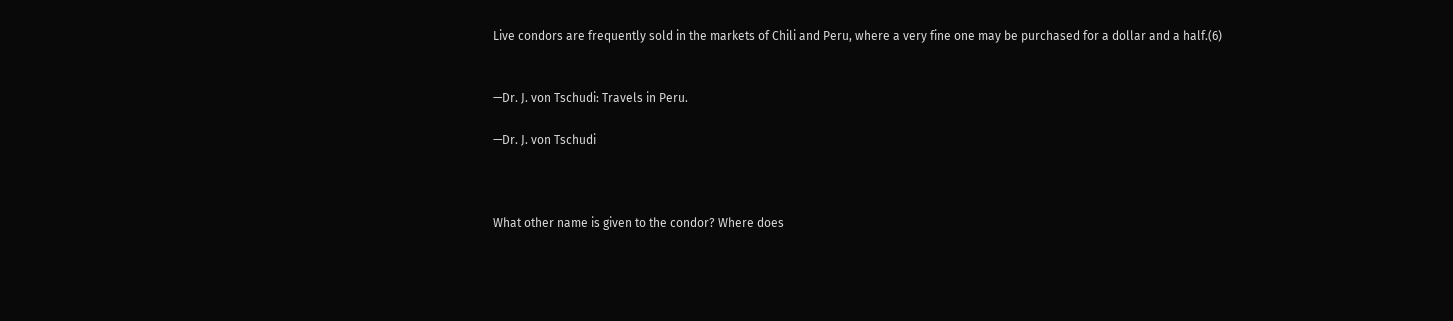Live condors are frequently sold in the markets of Chili and Peru, where a very fine one may be purchased for a dollar and a half.(6)


—Dr. J. von Tschudi: Travels in Peru.

—Dr. J. von Tschudi



What other name is given to the condor? Where does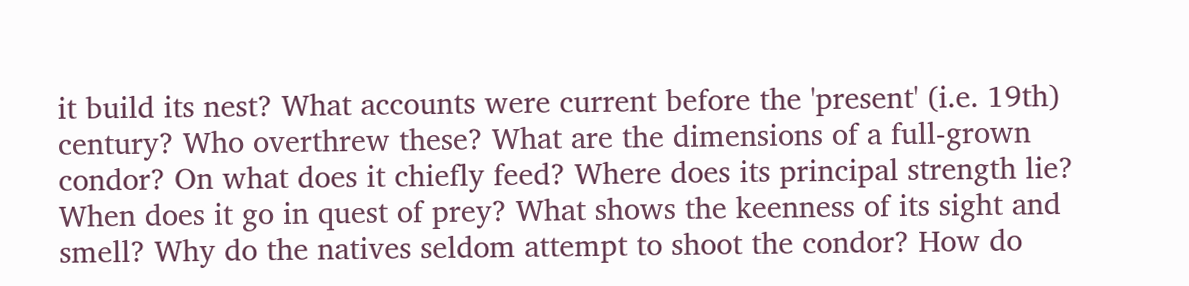it build its nest? What accounts were current before the 'present' (i.e. 19th) century? Who overthrew these? What are the dimensions of a full-grown condor? On what does it chiefly feed? Where does its principal strength lie? When does it go in quest of prey? What shows the keenness of its sight and smell? Why do the natives seldom attempt to shoot the condor? How do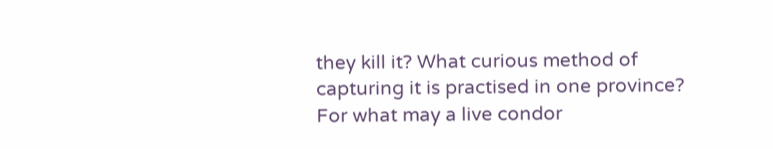they kill it? What curious method of capturing it is practised in one province? For what may a live condor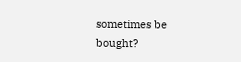sometimes be bought?